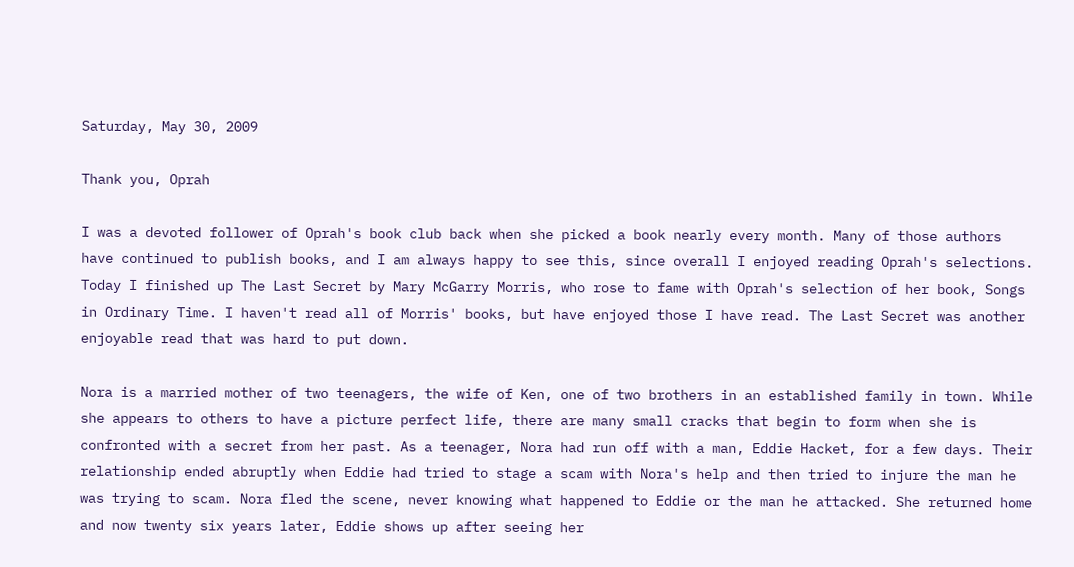Saturday, May 30, 2009

Thank you, Oprah

I was a devoted follower of Oprah's book club back when she picked a book nearly every month. Many of those authors have continued to publish books, and I am always happy to see this, since overall I enjoyed reading Oprah's selections. Today I finished up The Last Secret by Mary McGarry Morris, who rose to fame with Oprah's selection of her book, Songs in Ordinary Time. I haven't read all of Morris' books, but have enjoyed those I have read. The Last Secret was another enjoyable read that was hard to put down.

Nora is a married mother of two teenagers, the wife of Ken, one of two brothers in an established family in town. While she appears to others to have a picture perfect life, there are many small cracks that begin to form when she is confronted with a secret from her past. As a teenager, Nora had run off with a man, Eddie Hacket, for a few days. Their relationship ended abruptly when Eddie had tried to stage a scam with Nora's help and then tried to injure the man he was trying to scam. Nora fled the scene, never knowing what happened to Eddie or the man he attacked. She returned home and now twenty six years later, Eddie shows up after seeing her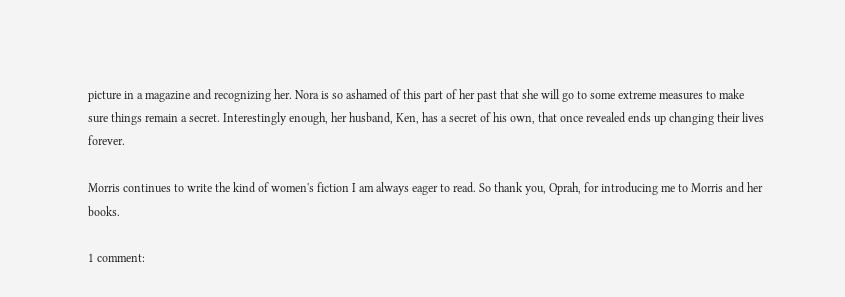picture in a magazine and recognizing her. Nora is so ashamed of this part of her past that she will go to some extreme measures to make sure things remain a secret. Interestingly enough, her husband, Ken, has a secret of his own, that once revealed ends up changing their lives forever.

Morris continues to write the kind of women's fiction I am always eager to read. So thank you, Oprah, for introducing me to Morris and her books.

1 comment: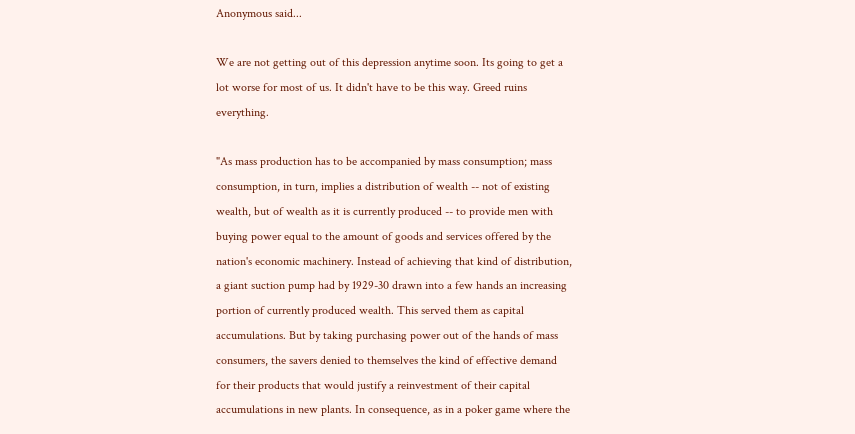Anonymous said...

We are not getting out of this depression anytime soon. Its going to get a lot worse for most of us. It didn't have to be this way. Greed ruins everything.

"As mass production has to be accompanied by mass consumption; mass consumption, in turn, implies a distribution of wealth -- not of existing wealth, but of wealth as it is currently produced -- to provide men with buying power equal to the amount of goods and services offered by the nation's economic machinery. Instead of achieving that kind of distribution, a giant suction pump had by 1929-30 drawn into a few hands an increasing portion of currently produced wealth. This served them as capital accumulations. But by taking purchasing power out of the hands of mass consumers, the savers denied to themselves the kind of effective demand for their products that would justify a reinvestment of their capital accumulations in new plants. In consequence, as in a poker game where the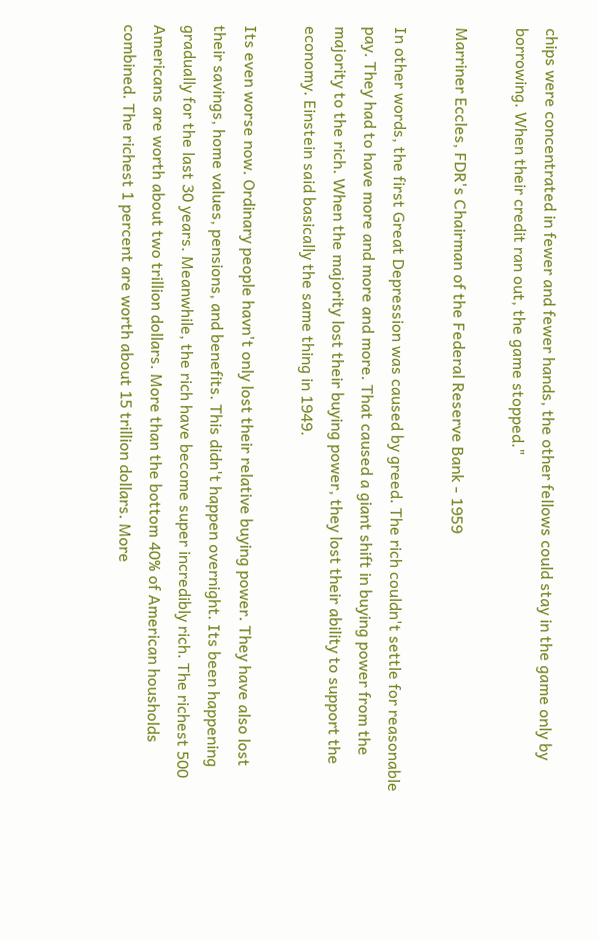chips were concentrated in fewer and fewer hands, the other fellows could stay in the game only by borrowing. When their credit ran out, the game stopped."

Marriner Eccles, FDR's Chairman of the Federal Reserve Bank - 1959

In other words, the first Great Depression was caused by greed. The rich couldn't settle for reasonable pay. They had to have more and more and more. That caused a giant shift in buying power from the majority to the rich. When the majority lost their buying power, they lost their ability to support the economy. Einstein said basically the same thing in 1949.

Its even worse now. Ordinary people havn't only lost their relative buying power. They have also lost their savings, home values, pensions, and benefits. This didn't happen overnight. Its been happening gradually for the last 30 years. Meanwhile, the rich have become super incredibly rich. The richest 500 Americans are worth about two trillion dollars. More than the bottom 40% of American housholds combined. The richest 1 percent are worth about 15 trillion dollars. More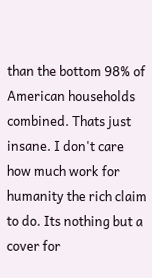than the bottom 98% of American households combined. Thats just insane. I don't care how much work for humanity the rich claim to do. Its nothing but a cover for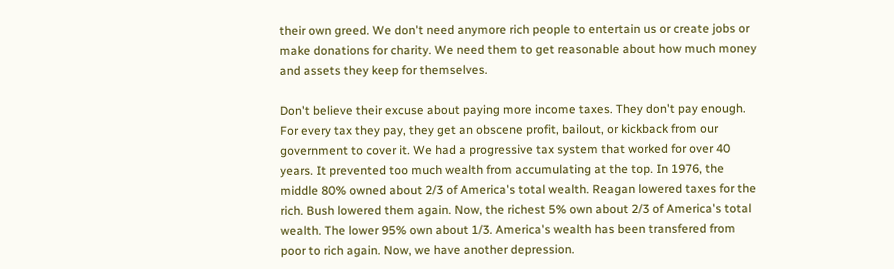their own greed. We don't need anymore rich people to entertain us or create jobs or make donations for charity. We need them to get reasonable about how much money and assets they keep for themselves.

Don't believe their excuse about paying more income taxes. They don't pay enough. For every tax they pay, they get an obscene profit, bailout, or kickback from our government to cover it. We had a progressive tax system that worked for over 40 years. It prevented too much wealth from accumulating at the top. In 1976, the middle 80% owned about 2/3 of America's total wealth. Reagan lowered taxes for the rich. Bush lowered them again. Now, the richest 5% own about 2/3 of America's total wealth. The lower 95% own about 1/3. America's wealth has been transfered from poor to rich again. Now, we have another depression.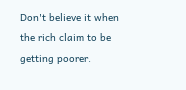Don't believe it when the rich claim to be getting poorer.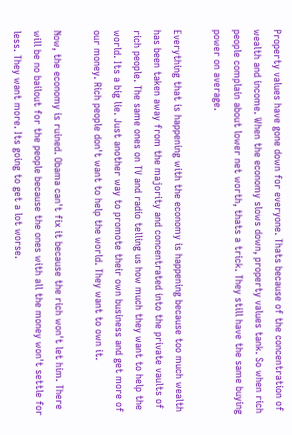Property values have gone down for everyone. Thats because of the concentration of wealth and income. When the economy slows down, property values tank. So when rich people complain about lower net worth, thats a trick. They still have the same buying power on average.

Everything that is happening with the economy is happening because too much wealth has been taken away from the majority and concentrated into the private vaults of rich people. The same ones on TV and radio telling us how much they want to help the world. Its a big lie. Just another way to promote their own business and get more of our money. Rich people don't want to help the world. They want to own it.

Now, the economy is ruined. Obama can't fix it because the rich won't let him. There will be no bailout for the people because the ones with all the money won't settle for less. They want more. Its going to get a lot worse.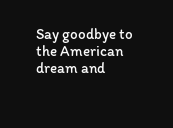Say goodbye to the American dream and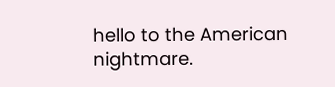hello to the American nightmare.